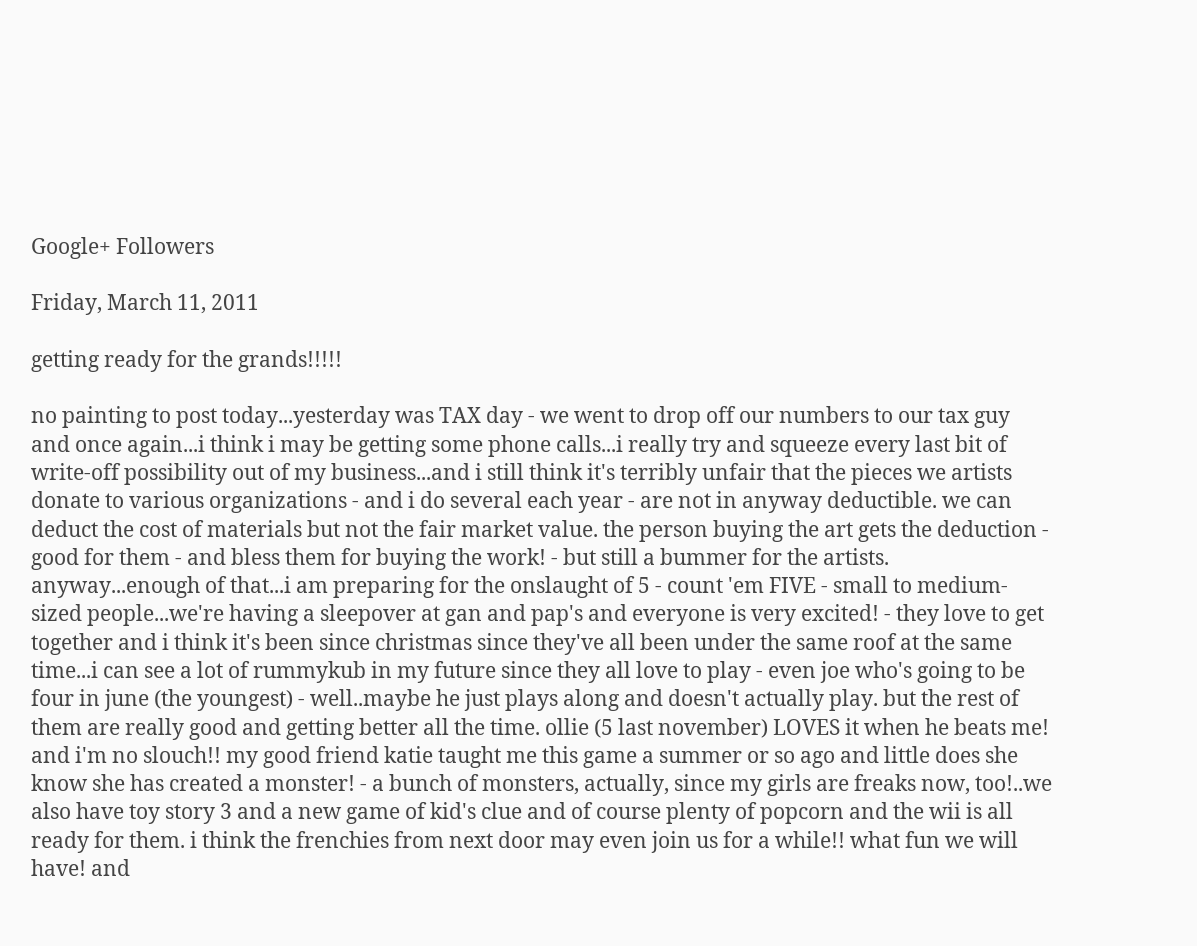Google+ Followers

Friday, March 11, 2011

getting ready for the grands!!!!!

no painting to post today...yesterday was TAX day - we went to drop off our numbers to our tax guy and once again...i think i may be getting some phone calls...i really try and squeeze every last bit of write-off possibility out of my business...and i still think it's terribly unfair that the pieces we artists donate to various organizations - and i do several each year - are not in anyway deductible. we can deduct the cost of materials but not the fair market value. the person buying the art gets the deduction - good for them - and bless them for buying the work! - but still a bummer for the artists. anyway...enough of that...i am preparing for the onslaught of 5 - count 'em FIVE - small to medium-sized people...we're having a sleepover at gan and pap's and everyone is very excited! - they love to get together and i think it's been since christmas since they've all been under the same roof at the same time...i can see a lot of rummykub in my future since they all love to play - even joe who's going to be four in june (the youngest) - well..maybe he just plays along and doesn't actually play. but the rest of them are really good and getting better all the time. ollie (5 last november) LOVES it when he beats me! and i'm no slouch!! my good friend katie taught me this game a summer or so ago and little does she know she has created a monster! - a bunch of monsters, actually, since my girls are freaks now, too!..we also have toy story 3 and a new game of kid's clue and of course plenty of popcorn and the wii is all ready for them. i think the frenchies from next door may even join us for a while!! what fun we will have! and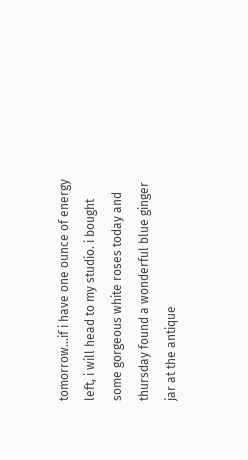tomorrow...if i have one ounce of energy left, i will head to my studio. i bought some gorgeous white roses today and thursday found a wonderful blue ginger jar at the antique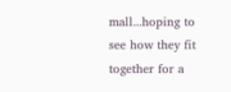mall...hoping to see how they fit together for a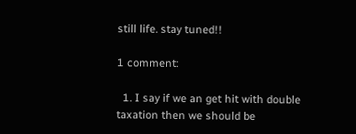still life. stay tuned!!

1 comment:

  1. I say if we an get hit with double taxation then we should be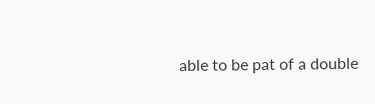able to be pat of a double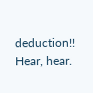deduction!! Hear, hear.